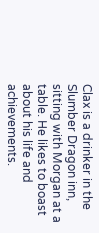Clax is a drinker in the Slumber Dragon inn, sitting with Morgan at a table. He likes to boast about his life and achievements.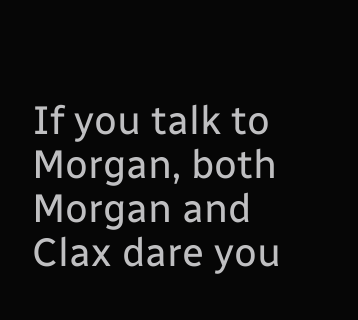If you talk to Morgan, both Morgan and Clax dare you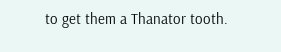to get them a Thanator tooth.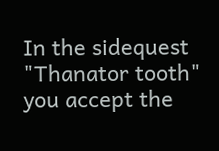In the sidequest "Thanator tooth" you accept the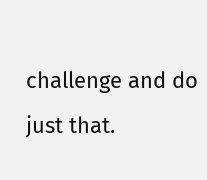challenge and do just that.